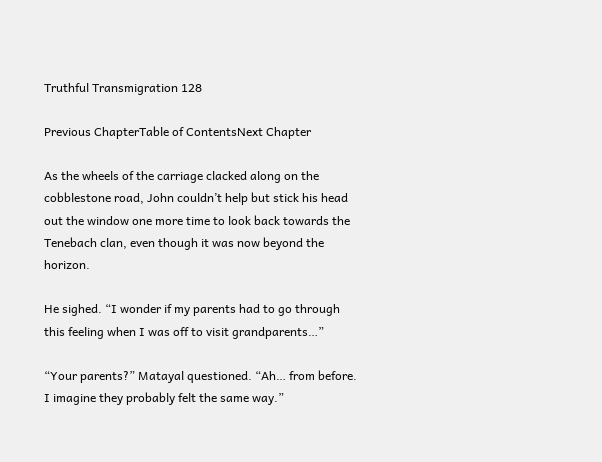Truthful Transmigration 128

Previous ChapterTable of ContentsNext Chapter

As the wheels of the carriage clacked along on the cobblestone road, John couldn’t help but stick his head out the window one more time to look back towards the Tenebach clan, even though it was now beyond the horizon.

He sighed. “I wonder if my parents had to go through this feeling when I was off to visit grandparents…”

“Your parents?” Matayal questioned. “Ah… from before. I imagine they probably felt the same way.”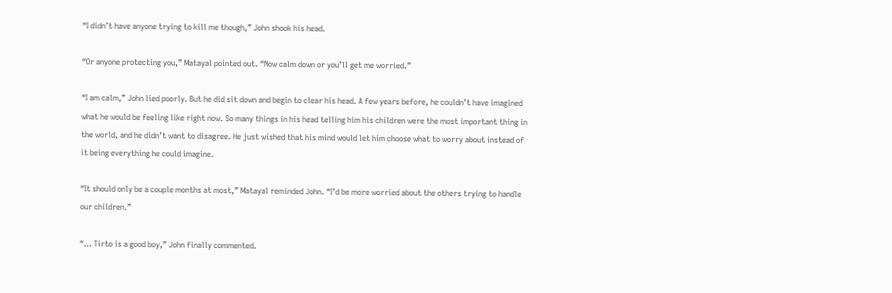“I didn’t have anyone trying to kill me though,” John shook his head.

“Or anyone protecting you,” Matayal pointed out. “Now calm down or you’ll get me worried.”

“I am calm,” John lied poorly. But he did sit down and begin to clear his head. A few years before, he couldn’t have imagined what he would be feeling like right now. So many things in his head telling him his children were the most important thing in the world, and he didn’t want to disagree. He just wished that his mind would let him choose what to worry about instead of it being everything he could imagine.

“It should only be a couple months at most,” Matayal reminded John. “I’d be more worried about the others trying to handle our children.”

“… Tirto is a good boy,” John finally commented.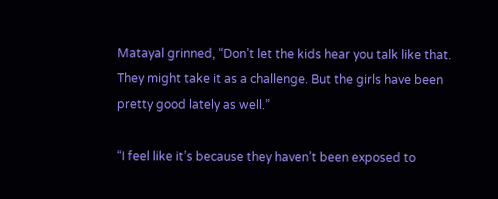Matayal grinned, “Don’t let the kids hear you talk like that. They might take it as a challenge. But the girls have been pretty good lately as well.”

“I feel like it’s because they haven’t been exposed to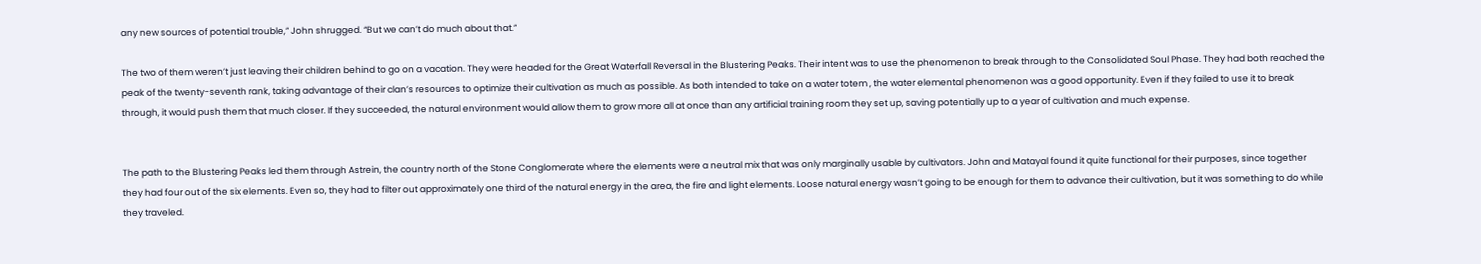any new sources of potential trouble,” John shrugged. “But we can’t do much about that.”

The two of them weren’t just leaving their children behind to go on a vacation. They were headed for the Great Waterfall Reversal in the Blustering Peaks. Their intent was to use the phenomenon to break through to the Consolidated Soul Phase. They had both reached the peak of the twenty-seventh rank, taking advantage of their clan’s resources to optimize their cultivation as much as possible. As both intended to take on a water totem , the water elemental phenomenon was a good opportunity. Even if they failed to use it to break through, it would push them that much closer. If they succeeded, the natural environment would allow them to grow more all at once than any artificial training room they set up, saving potentially up to a year of cultivation and much expense.


The path to the Blustering Peaks led them through Astrein, the country north of the Stone Conglomerate where the elements were a neutral mix that was only marginally usable by cultivators. John and Matayal found it quite functional for their purposes, since together they had four out of the six elements. Even so, they had to filter out approximately one third of the natural energy in the area, the fire and light elements. Loose natural energy wasn’t going to be enough for them to advance their cultivation, but it was something to do while they traveled.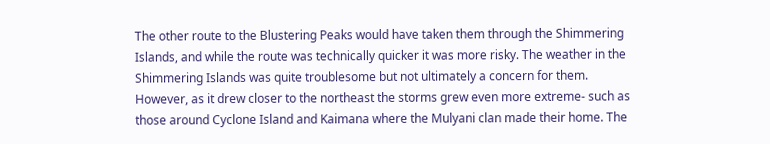The other route to the Blustering Peaks would have taken them through the Shimmering Islands, and while the route was technically quicker it was more risky. The weather in the Shimmering Islands was quite troublesome but not ultimately a concern for them. However, as it drew closer to the northeast the storms grew even more extreme- such as those around Cyclone Island and Kaimana where the Mulyani clan made their home. The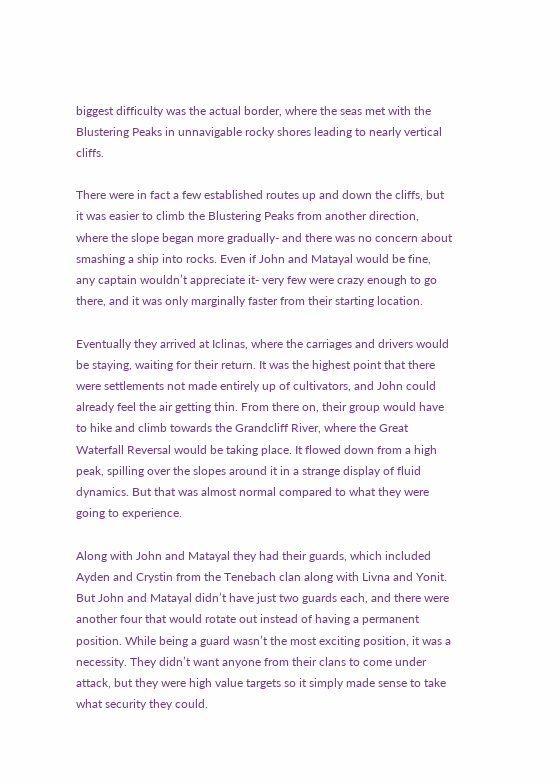biggest difficulty was the actual border, where the seas met with the Blustering Peaks in unnavigable rocky shores leading to nearly vertical cliffs.

There were in fact a few established routes up and down the cliffs, but it was easier to climb the Blustering Peaks from another direction, where the slope began more gradually- and there was no concern about smashing a ship into rocks. Even if John and Matayal would be fine, any captain wouldn’t appreciate it- very few were crazy enough to go there, and it was only marginally faster from their starting location.

Eventually they arrived at Iclinas, where the carriages and drivers would be staying, waiting for their return. It was the highest point that there were settlements not made entirely up of cultivators, and John could already feel the air getting thin. From there on, their group would have to hike and climb towards the Grandcliff River, where the Great Waterfall Reversal would be taking place. It flowed down from a high peak, spilling over the slopes around it in a strange display of fluid dynamics. But that was almost normal compared to what they were going to experience.

Along with John and Matayal they had their guards, which included Ayden and Crystin from the Tenebach clan along with Livna and Yonit. But John and Matayal didn’t have just two guards each, and there were another four that would rotate out instead of having a permanent position. While being a guard wasn’t the most exciting position, it was a necessity. They didn’t want anyone from their clans to come under attack, but they were high value targets so it simply made sense to take what security they could.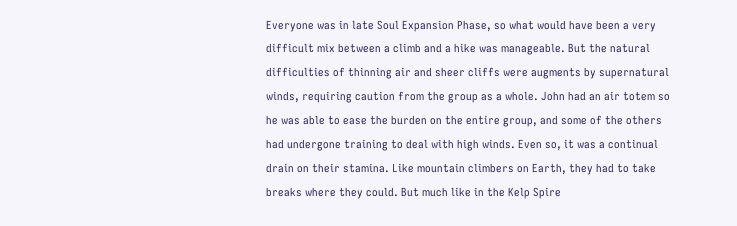Everyone was in late Soul Expansion Phase, so what would have been a very difficult mix between a climb and a hike was manageable. But the natural difficulties of thinning air and sheer cliffs were augments by supernatural winds, requiring caution from the group as a whole. John had an air totem so he was able to ease the burden on the entire group, and some of the others had undergone training to deal with high winds. Even so, it was a continual drain on their stamina. Like mountain climbers on Earth, they had to take breaks where they could. But much like in the Kelp Spire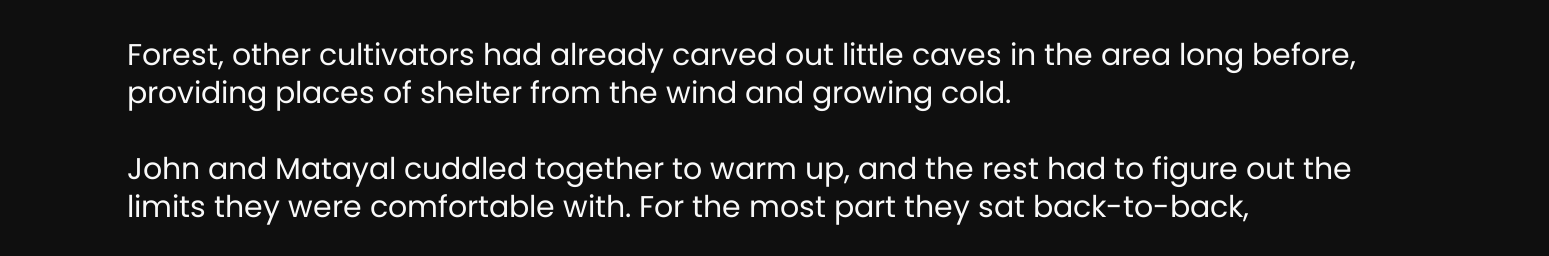Forest, other cultivators had already carved out little caves in the area long before, providing places of shelter from the wind and growing cold.

John and Matayal cuddled together to warm up, and the rest had to figure out the limits they were comfortable with. For the most part they sat back-to-back,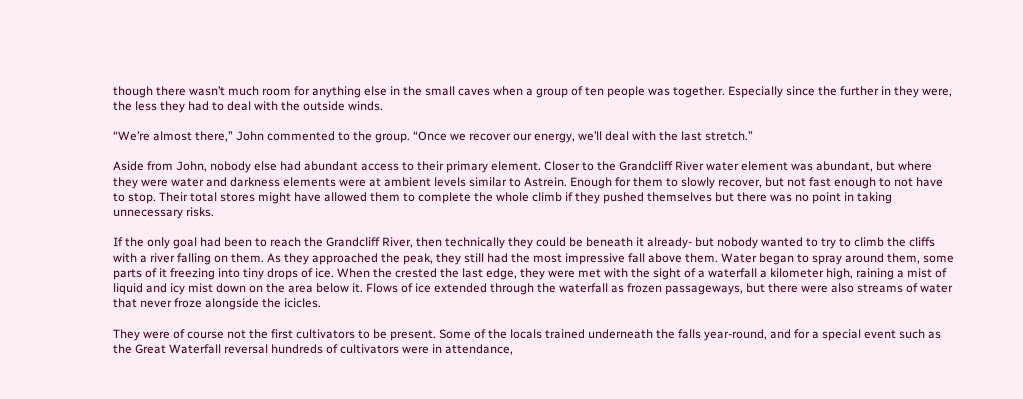though there wasn’t much room for anything else in the small caves when a group of ten people was together. Especially since the further in they were, the less they had to deal with the outside winds.

“We’re almost there,” John commented to the group. “Once we recover our energy, we’ll deal with the last stretch.”

Aside from John, nobody else had abundant access to their primary element. Closer to the Grandcliff River water element was abundant, but where they were water and darkness elements were at ambient levels similar to Astrein. Enough for them to slowly recover, but not fast enough to not have to stop. Their total stores might have allowed them to complete the whole climb if they pushed themselves but there was no point in taking unnecessary risks.

If the only goal had been to reach the Grandcliff River, then technically they could be beneath it already- but nobody wanted to try to climb the cliffs with a river falling on them. As they approached the peak, they still had the most impressive fall above them. Water began to spray around them, some parts of it freezing into tiny drops of ice. When the crested the last edge, they were met with the sight of a waterfall a kilometer high, raining a mist of liquid and icy mist down on the area below it. Flows of ice extended through the waterfall as frozen passageways, but there were also streams of water that never froze alongside the icicles.

They were of course not the first cultivators to be present. Some of the locals trained underneath the falls year-round, and for a special event such as the Great Waterfall reversal hundreds of cultivators were in attendance,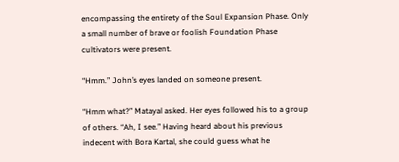encompassing the entirety of the Soul Expansion Phase. Only a small number of brave or foolish Foundation Phase cultivators were present.

“Hmm.” John’s eyes landed on someone present.

“Hmm what?” Matayal asked. Her eyes followed his to a group of others. “Ah, I see.” Having heard about his previous indecent with Bora Kartal, she could guess what he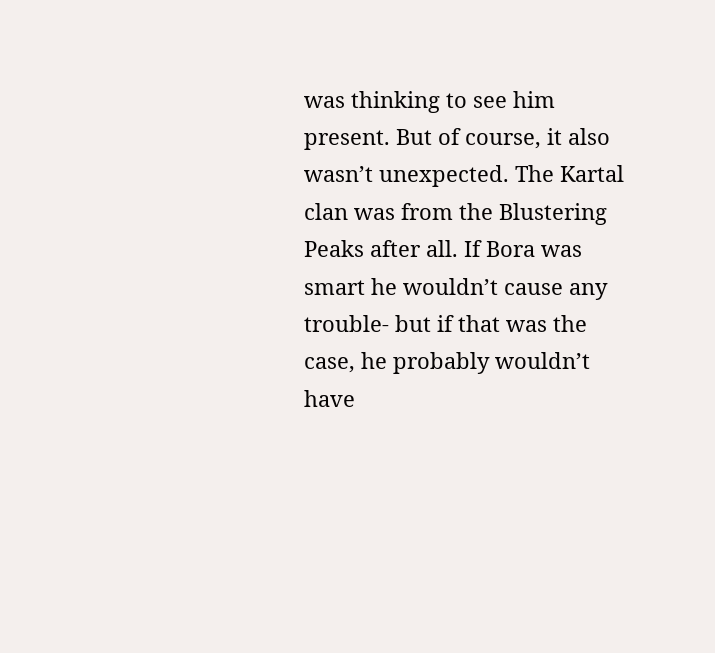was thinking to see him present. But of course, it also wasn’t unexpected. The Kartal clan was from the Blustering Peaks after all. If Bora was smart he wouldn’t cause any trouble- but if that was the case, he probably wouldn’t have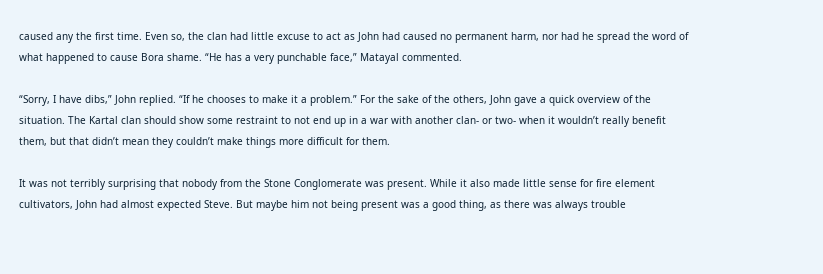caused any the first time. Even so, the clan had little excuse to act as John had caused no permanent harm, nor had he spread the word of what happened to cause Bora shame. “He has a very punchable face,” Matayal commented.

“Sorry, I have dibs,” John replied. “If he chooses to make it a problem.” For the sake of the others, John gave a quick overview of the situation. The Kartal clan should show some restraint to not end up in a war with another clan- or two- when it wouldn’t really benefit them, but that didn’t mean they couldn’t make things more difficult for them.

It was not terribly surprising that nobody from the Stone Conglomerate was present. While it also made little sense for fire element cultivators, John had almost expected Steve. But maybe him not being present was a good thing, as there was always trouble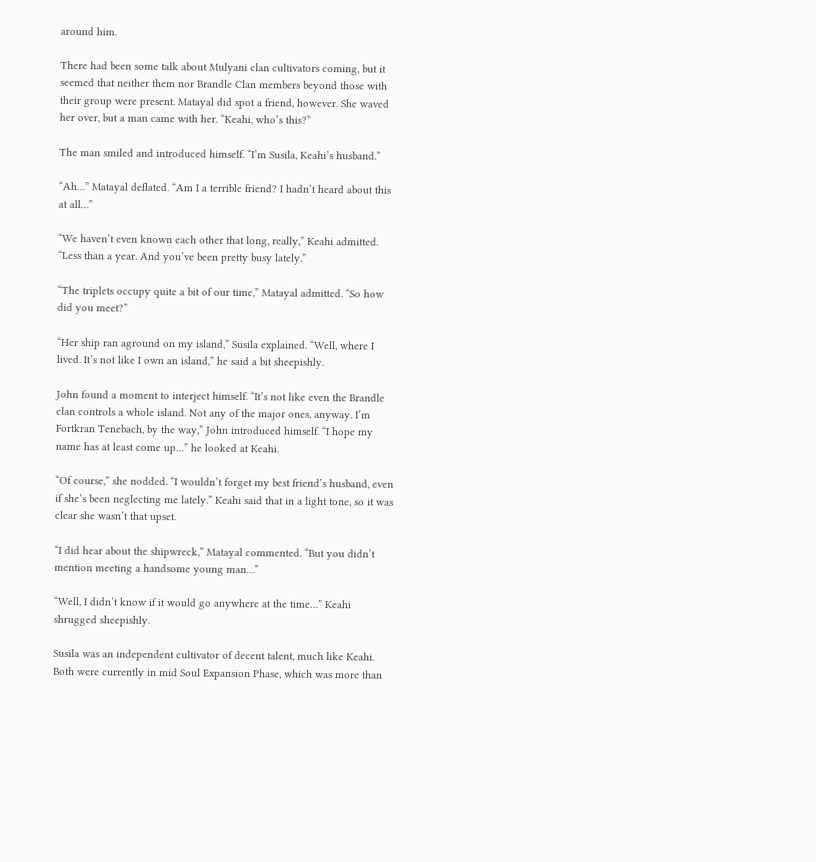around him.

There had been some talk about Mulyani clan cultivators coming, but it seemed that neither them nor Brandle Clan members beyond those with their group were present. Matayal did spot a friend, however. She waved her over, but a man came with her. “Keahi, who’s this?”

The man smiled and introduced himself. “I’m Susila, Keahi’s husband.”

“Ah…” Matayal deflated. “Am I a terrible friend? I hadn’t heard about this at all…”

“We haven’t even known each other that long, really,” Keahi admitted. “Less than a year. And you’ve been pretty busy lately.”

“The triplets occupy quite a bit of our time,” Matayal admitted. “So how did you meet?”

“Her ship ran aground on my island,” Susila explained. “Well, where I lived. It’s not like I own an island,” he said a bit sheepishly.

John found a moment to interject himself. “It’s not like even the Brandle clan controls a whole island. Not any of the major ones, anyway. I’m Fortkran Tenebach, by the way,” John introduced himself. “I hope my name has at least come up…” he looked at Keahi.

“Of course,” she nodded. “I wouldn’t forget my best friend’s husband, even if she’s been neglecting me lately.” Keahi said that in a light tone, so it was clear she wasn’t that upset.

“I did hear about the shipwreck,” Matayal commented. “But you didn’t mention meeting a handsome young man…”

“Well, I didn’t know if it would go anywhere at the time…” Keahi shrugged sheepishly.

Susila was an independent cultivator of decent talent, much like Keahi. Both were currently in mid Soul Expansion Phase, which was more than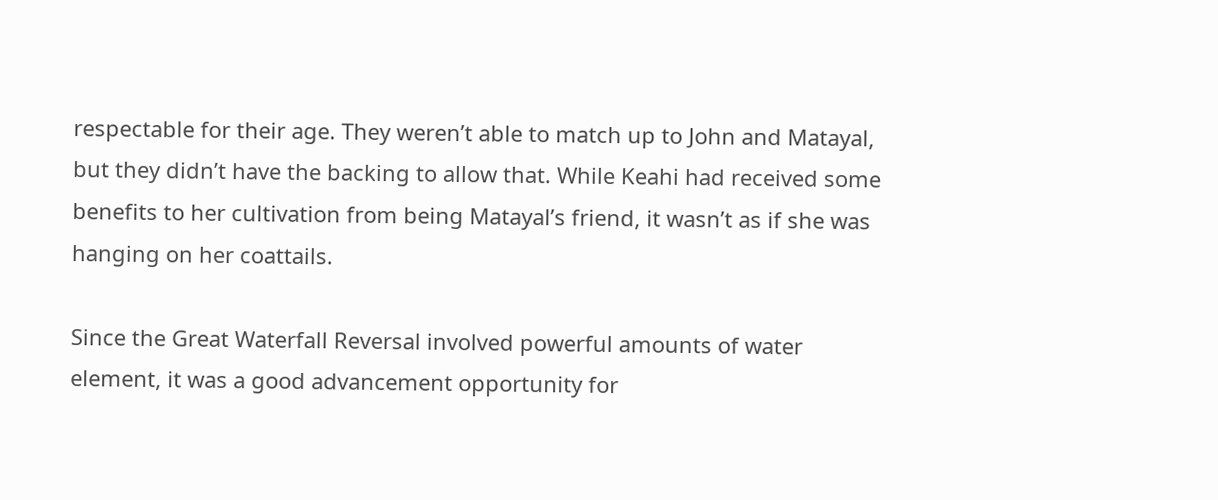respectable for their age. They weren’t able to match up to John and Matayal, but they didn’t have the backing to allow that. While Keahi had received some benefits to her cultivation from being Matayal’s friend, it wasn’t as if she was hanging on her coattails.

Since the Great Waterfall Reversal involved powerful amounts of water element, it was a good advancement opportunity for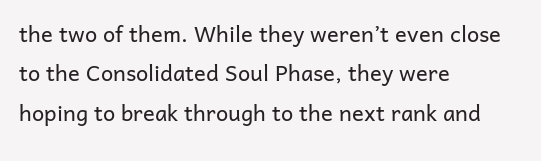the two of them. While they weren’t even close to the Consolidated Soul Phase, they were hoping to break through to the next rank and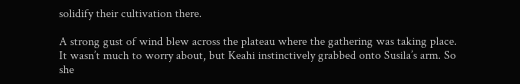solidify their cultivation there.

A strong gust of wind blew across the plateau where the gathering was taking place. It wasn’t much to worry about, but Keahi instinctively grabbed onto Susila’s arm. So she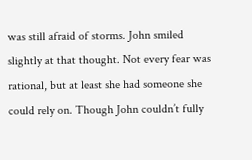was still afraid of storms. John smiled slightly at that thought. Not every fear was rational, but at least she had someone she could rely on. Though John couldn’t fully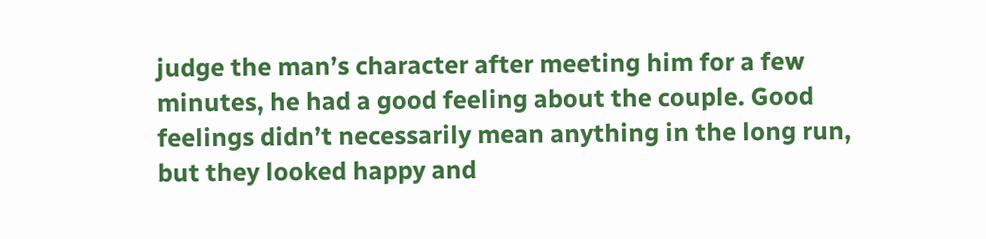judge the man’s character after meeting him for a few minutes, he had a good feeling about the couple. Good feelings didn’t necessarily mean anything in the long run, but they looked happy and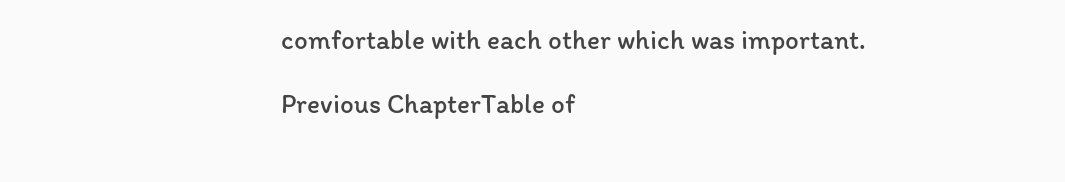comfortable with each other which was important.

Previous ChapterTable of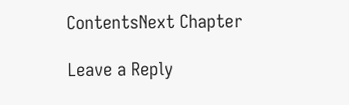ContentsNext Chapter

Leave a Reply